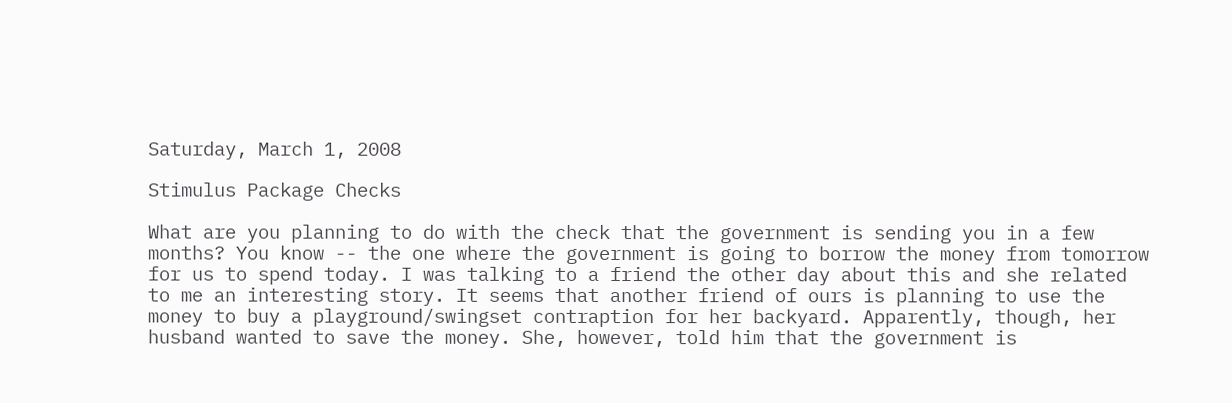Saturday, March 1, 2008

Stimulus Package Checks

What are you planning to do with the check that the government is sending you in a few months? You know -- the one where the government is going to borrow the money from tomorrow for us to spend today. I was talking to a friend the other day about this and she related to me an interesting story. It seems that another friend of ours is planning to use the money to buy a playground/swingset contraption for her backyard. Apparently, though, her husband wanted to save the money. She, however, told him that the government is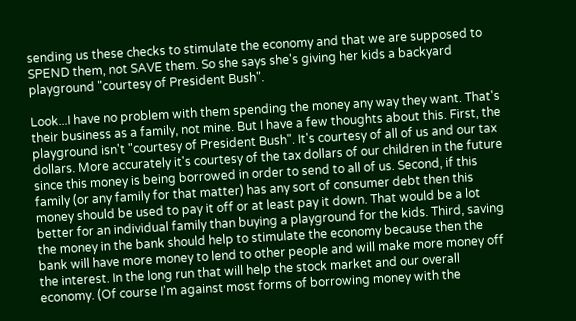sending us these checks to stimulate the economy and that we are supposed to SPEND them, not SAVE them. So she says she's giving her kids a backyard playground "courtesy of President Bush".

Look...I have no problem with them spending the money any way they want. That's their business as a family, not mine. But I have a few thoughts about this. First, the playground isn't "courtesy of President Bush". It's courtesy of all of us and our tax dollars. More accurately it's courtesy of the tax dollars of our children in the future since this money is being borrowed in order to send to all of us. Second, if this family (or any family for that matter) has any sort of consumer debt then this money should be used to pay it off or at least pay it down. That would be a lot better for an individual family than buying a playground for the kids. Third, saving the money in the bank should help to stimulate the economy because then the bank will have more money to lend to other people and will make more money off the interest. In the long run that will help the stock market and our overall economy. (Of course I'm against most forms of borrowing money with the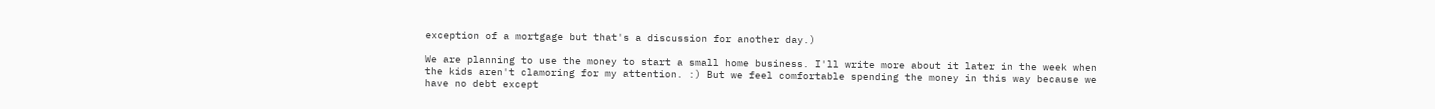exception of a mortgage but that's a discussion for another day.)

We are planning to use the money to start a small home business. I'll write more about it later in the week when the kids aren't clamoring for my attention. :) But we feel comfortable spending the money in this way because we have no debt except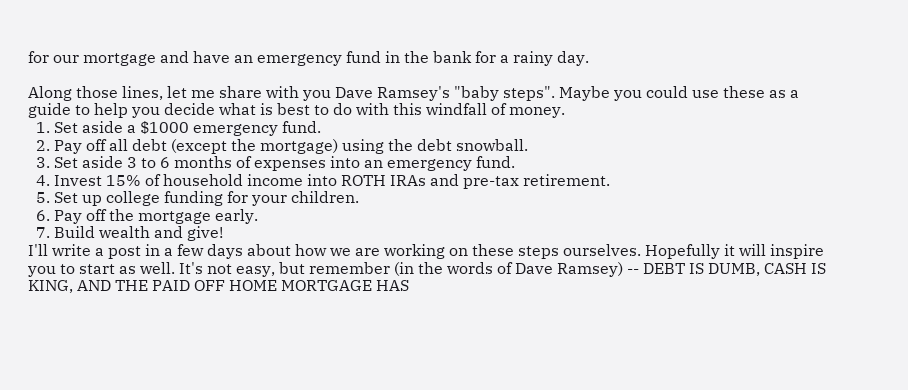for our mortgage and have an emergency fund in the bank for a rainy day.

Along those lines, let me share with you Dave Ramsey's "baby steps". Maybe you could use these as a guide to help you decide what is best to do with this windfall of money.
  1. Set aside a $1000 emergency fund.
  2. Pay off all debt (except the mortgage) using the debt snowball.
  3. Set aside 3 to 6 months of expenses into an emergency fund.
  4. Invest 15% of household income into ROTH IRAs and pre-tax retirement.
  5. Set up college funding for your children.
  6. Pay off the mortgage early.
  7. Build wealth and give!
I'll write a post in a few days about how we are working on these steps ourselves. Hopefully it will inspire you to start as well. It's not easy, but remember (in the words of Dave Ramsey) -- DEBT IS DUMB, CASH IS KING, AND THE PAID OFF HOME MORTGAGE HAS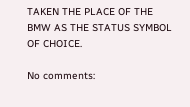TAKEN THE PLACE OF THE BMW AS THE STATUS SYMBOL OF CHOICE.

No comments: